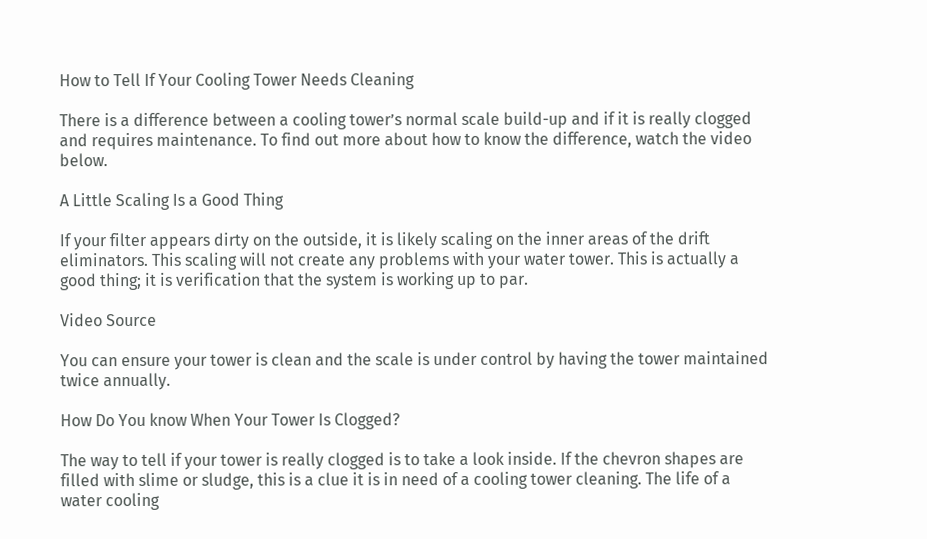How to Tell If Your Cooling Tower Needs Cleaning

There is a difference between a cooling tower’s normal scale build-up and if it is really clogged and requires maintenance. To find out more about how to know the difference, watch the video below.

A Little Scaling Is a Good Thing

If your filter appears dirty on the outside, it is likely scaling on the inner areas of the drift eliminators. This scaling will not create any problems with your water tower. This is actually a good thing; it is verification that the system is working up to par.

Video Source

You can ensure your tower is clean and the scale is under control by having the tower maintained twice annually.

How Do You know When Your Tower Is Clogged?

The way to tell if your tower is really clogged is to take a look inside. If the chevron shapes are filled with slime or sludge, this is a clue it is in need of a cooling tower cleaning. The life of a water cooling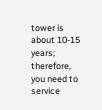tower is about 10-15 years; therefore, you need to service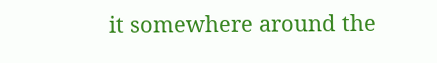it somewhere around the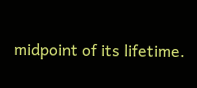midpoint of its lifetime.